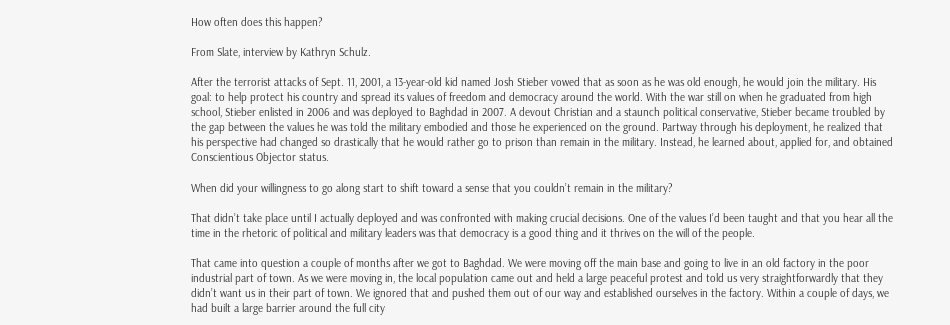How often does this happen?

From Slate, interview by Kathryn Schulz.

After the terrorist attacks of Sept. 11, 2001, a 13-year-old kid named Josh Stieber vowed that as soon as he was old enough, he would join the military. His goal: to help protect his country and spread its values of freedom and democracy around the world. With the war still on when he graduated from high school, Stieber enlisted in 2006 and was deployed to Baghdad in 2007. A devout Christian and a staunch political conservative, Stieber became troubled by the gap between the values he was told the military embodied and those he experienced on the ground. Partway through his deployment, he realized that his perspective had changed so drastically that he would rather go to prison than remain in the military. Instead, he learned about, applied for, and obtained Conscientious Objector status.

When did your willingness to go along start to shift toward a sense that you couldn’t remain in the military?

That didn’t take place until I actually deployed and was confronted with making crucial decisions. One of the values I’d been taught and that you hear all the time in the rhetoric of political and military leaders was that democracy is a good thing and it thrives on the will of the people.

That came into question a couple of months after we got to Baghdad. We were moving off the main base and going to live in an old factory in the poor industrial part of town. As we were moving in, the local population came out and held a large peaceful protest and told us very straightforwardly that they didn’t want us in their part of town. We ignored that and pushed them out of our way and established ourselves in the factory. Within a couple of days, we had built a large barrier around the full city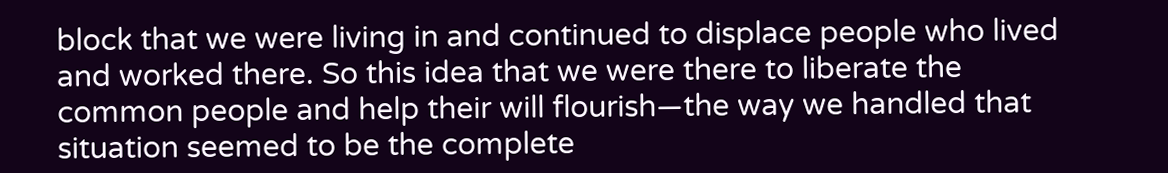block that we were living in and continued to displace people who lived and worked there. So this idea that we were there to liberate the common people and help their will flourish—the way we handled that situation seemed to be the complete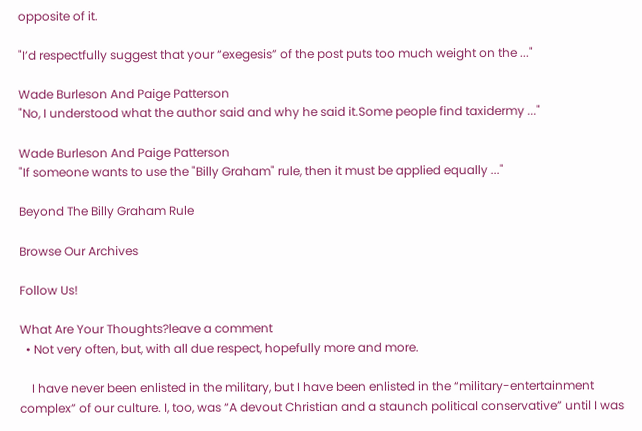opposite of it.

"I’d respectfully suggest that your “exegesis” of the post puts too much weight on the ..."

Wade Burleson And Paige Patterson
"No, I understood what the author said and why he said it.Some people find taxidermy ..."

Wade Burleson And Paige Patterson
"If someone wants to use the "Billy Graham" rule, then it must be applied equally ..."

Beyond The Billy Graham Rule

Browse Our Archives

Follow Us!

What Are Your Thoughts?leave a comment
  • Not very often, but, with all due respect, hopefully more and more.

    I have never been enlisted in the military, but I have been enlisted in the “military-entertainment complex” of our culture. I, too, was “A devout Christian and a staunch political conservative” until I was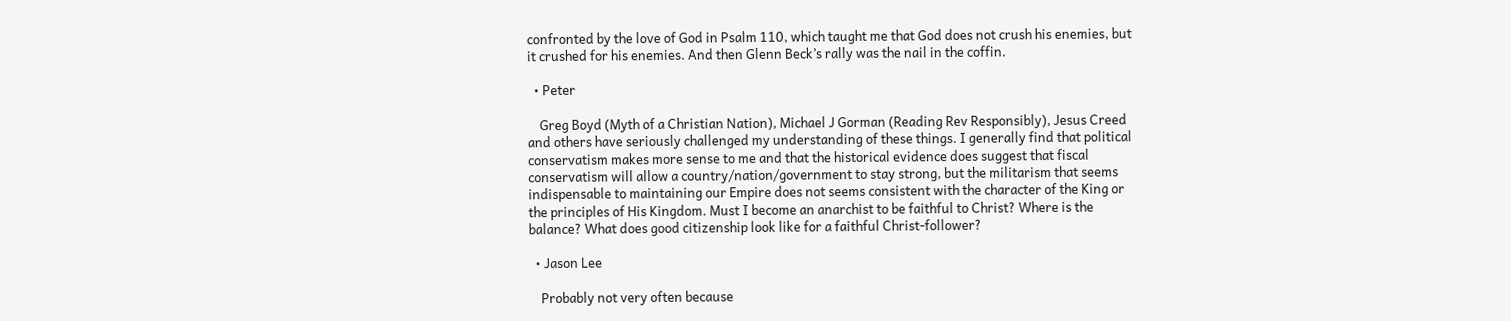confronted by the love of God in Psalm 110, which taught me that God does not crush his enemies, but it crushed for his enemies. And then Glenn Beck’s rally was the nail in the coffin.

  • Peter

    Greg Boyd (Myth of a Christian Nation), Michael J Gorman (Reading Rev Responsibly), Jesus Creed and others have seriously challenged my understanding of these things. I generally find that political conservatism makes more sense to me and that the historical evidence does suggest that fiscal conservatism will allow a country/nation/government to stay strong, but the militarism that seems indispensable to maintaining our Empire does not seems consistent with the character of the King or the principles of His Kingdom. Must I become an anarchist to be faithful to Christ? Where is the balance? What does good citizenship look like for a faithful Christ-follower?

  • Jason Lee

    Probably not very often because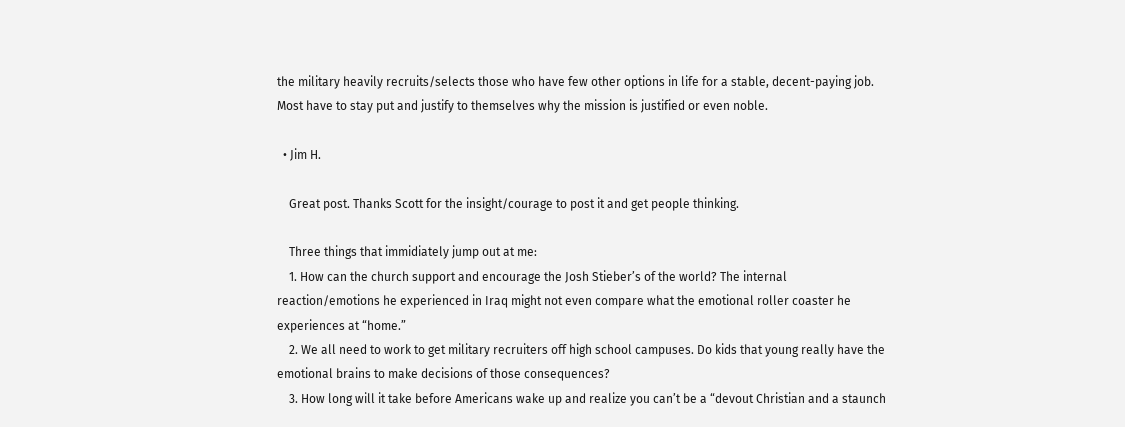the military heavily recruits/selects those who have few other options in life for a stable, decent-paying job. Most have to stay put and justify to themselves why the mission is justified or even noble.

  • Jim H.

    Great post. Thanks Scott for the insight/courage to post it and get people thinking.

    Three things that immidiately jump out at me:
    1. How can the church support and encourage the Josh Stieber’s of the world? The internal reaction/emotions he experienced in Iraq might not even compare what the emotional roller coaster he experiences at “home.”
    2. We all need to work to get military recruiters off high school campuses. Do kids that young really have the emotional brains to make decisions of those consequences?
    3. How long will it take before Americans wake up and realize you can’t be a “devout Christian and a staunch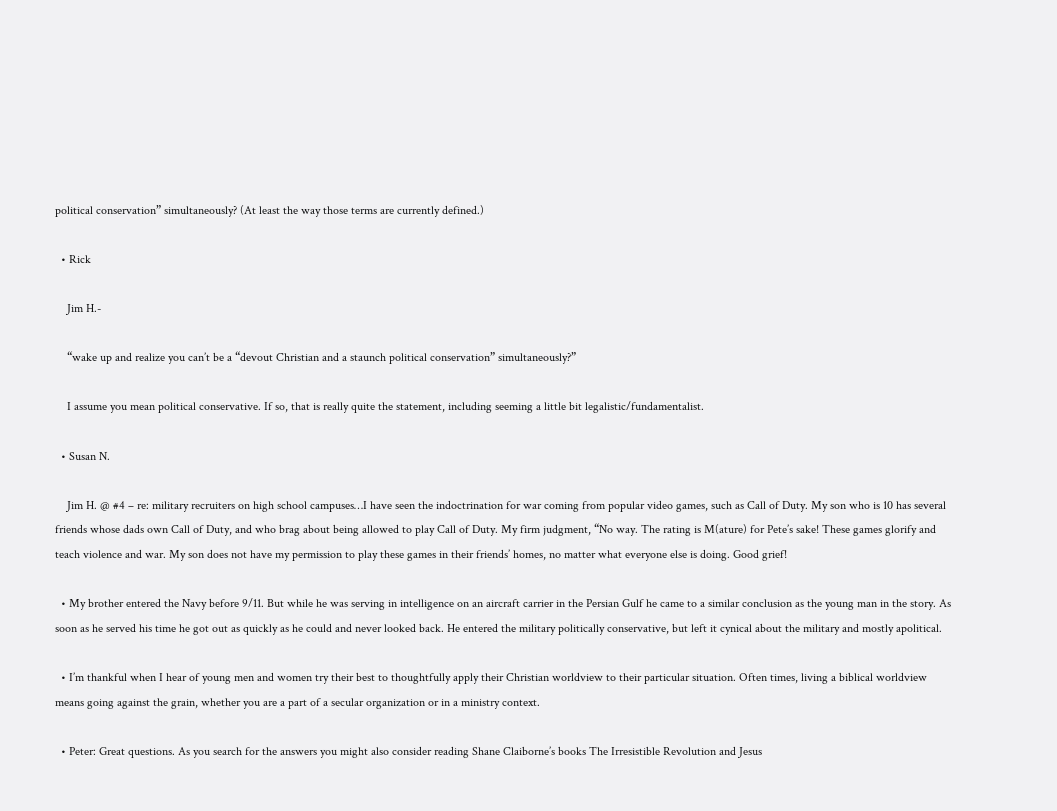political conservation” simultaneously? (At least the way those terms are currently defined.)

  • Rick

    Jim H.-

    “wake up and realize you can’t be a “devout Christian and a staunch political conservation” simultaneously?”

    I assume you mean political conservative. If so, that is really quite the statement, including seeming a little bit legalistic/fundamentalist.

  • Susan N.

    Jim H. @ #4 – re: military recruiters on high school campuses…I have seen the indoctrination for war coming from popular video games, such as Call of Duty. My son who is 10 has several friends whose dads own Call of Duty, and who brag about being allowed to play Call of Duty. My firm judgment, “No way. The rating is M(ature) for Pete’s sake! These games glorify and teach violence and war. My son does not have my permission to play these games in their friends’ homes, no matter what everyone else is doing. Good grief!

  • My brother entered the Navy before 9/11. But while he was serving in intelligence on an aircraft carrier in the Persian Gulf he came to a similar conclusion as the young man in the story. As soon as he served his time he got out as quickly as he could and never looked back. He entered the military politically conservative, but left it cynical about the military and mostly apolitical.

  • I’m thankful when I hear of young men and women try their best to thoughtfully apply their Christian worldview to their particular situation. Often times, living a biblical worldview means going against the grain, whether you are a part of a secular organization or in a ministry context.

  • Peter: Great questions. As you search for the answers you might also consider reading Shane Claiborne’s books The Irresistible Revolution and Jesus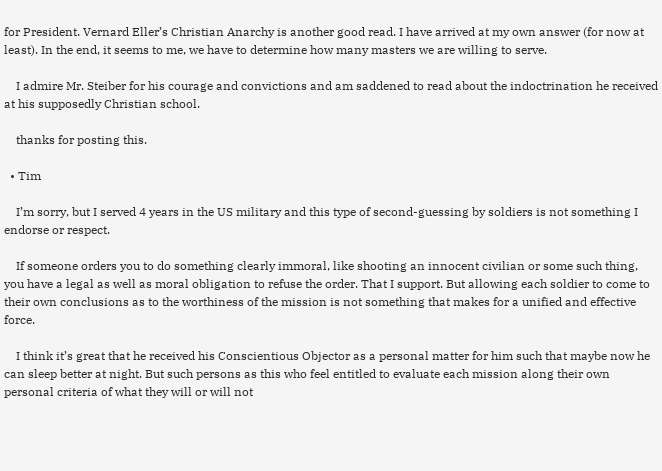for President. Vernard Eller’s Christian Anarchy is another good read. I have arrived at my own answer (for now at least). In the end, it seems to me, we have to determine how many masters we are willing to serve.

    I admire Mr. Steiber for his courage and convictions and am saddened to read about the indoctrination he received at his supposedly Christian school.

    thanks for posting this.

  • Tim

    I’m sorry, but I served 4 years in the US military and this type of second-guessing by soldiers is not something I endorse or respect.

    If someone orders you to do something clearly immoral, like shooting an innocent civilian or some such thing, you have a legal as well as moral obligation to refuse the order. That I support. But allowing each soldier to come to their own conclusions as to the worthiness of the mission is not something that makes for a unified and effective force.

    I think it’s great that he received his Conscientious Objector as a personal matter for him such that maybe now he can sleep better at night. But such persons as this who feel entitled to evaluate each mission along their own personal criteria of what they will or will not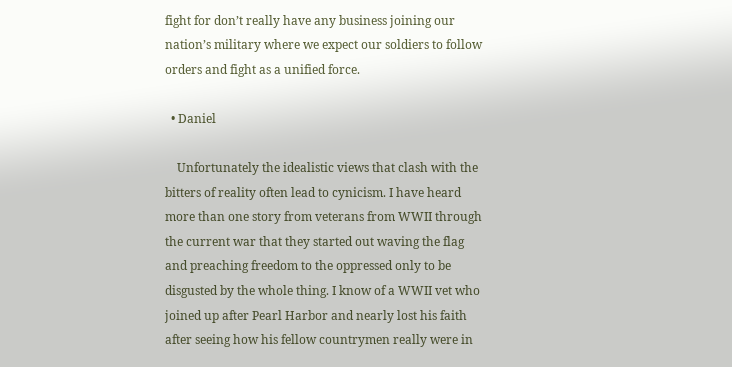fight for don’t really have any business joining our nation’s military where we expect our soldiers to follow orders and fight as a unified force.

  • Daniel

    Unfortunately the idealistic views that clash with the bitters of reality often lead to cynicism. I have heard more than one story from veterans from WWII through the current war that they started out waving the flag and preaching freedom to the oppressed only to be disgusted by the whole thing. I know of a WWII vet who joined up after Pearl Harbor and nearly lost his faith after seeing how his fellow countrymen really were in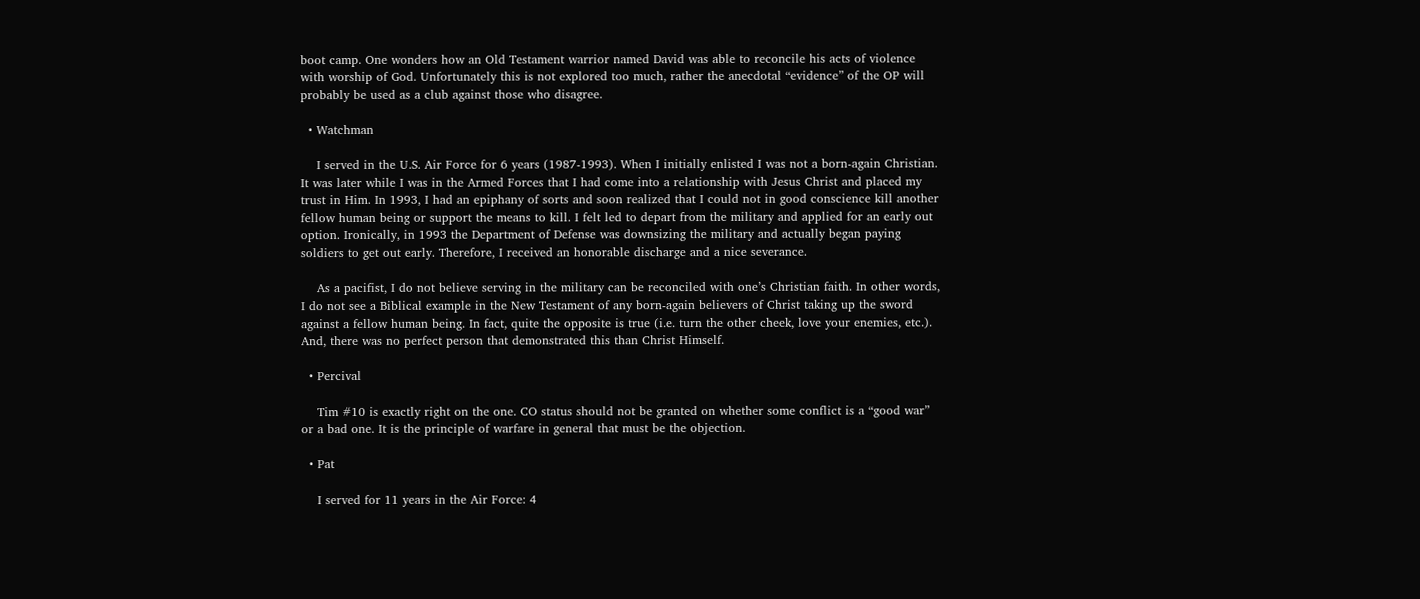boot camp. One wonders how an Old Testament warrior named David was able to reconcile his acts of violence with worship of God. Unfortunately this is not explored too much, rather the anecdotal “evidence” of the OP will probably be used as a club against those who disagree.

  • Watchman

    I served in the U.S. Air Force for 6 years (1987-1993). When I initially enlisted I was not a born-again Christian. It was later while I was in the Armed Forces that I had come into a relationship with Jesus Christ and placed my trust in Him. In 1993, I had an epiphany of sorts and soon realized that I could not in good conscience kill another fellow human being or support the means to kill. I felt led to depart from the military and applied for an early out option. Ironically, in 1993 the Department of Defense was downsizing the military and actually began paying soldiers to get out early. Therefore, I received an honorable discharge and a nice severance.

    As a pacifist, I do not believe serving in the military can be reconciled with one’s Christian faith. In other words, I do not see a Biblical example in the New Testament of any born-again believers of Christ taking up the sword against a fellow human being. In fact, quite the opposite is true (i.e. turn the other cheek, love your enemies, etc.). And, there was no perfect person that demonstrated this than Christ Himself.

  • Percival

    Tim #10 is exactly right on the one. CO status should not be granted on whether some conflict is a “good war” or a bad one. It is the principle of warfare in general that must be the objection.

  • Pat

    I served for 11 years in the Air Force: 4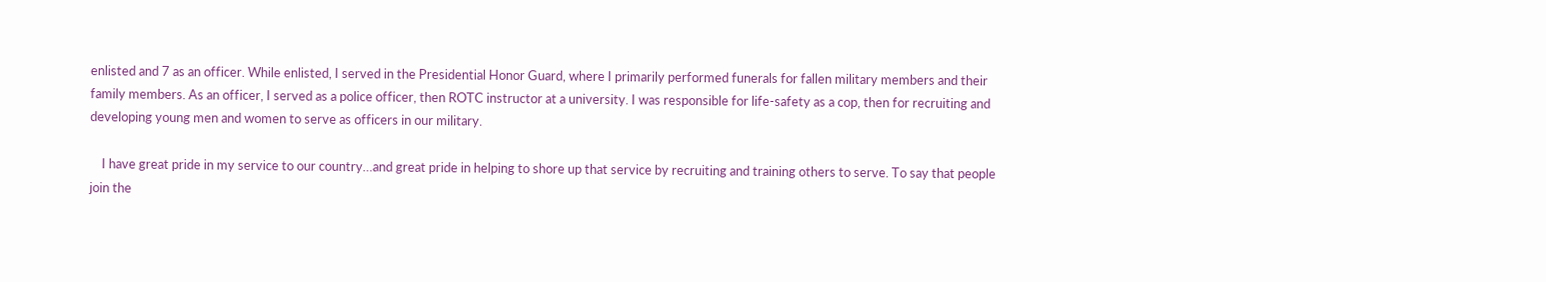enlisted and 7 as an officer. While enlisted, I served in the Presidential Honor Guard, where I primarily performed funerals for fallen military members and their family members. As an officer, I served as a police officer, then ROTC instructor at a university. I was responsible for life-safety as a cop, then for recruiting and developing young men and women to serve as officers in our military.

    I have great pride in my service to our country…and great pride in helping to shore up that service by recruiting and training others to serve. To say that people join the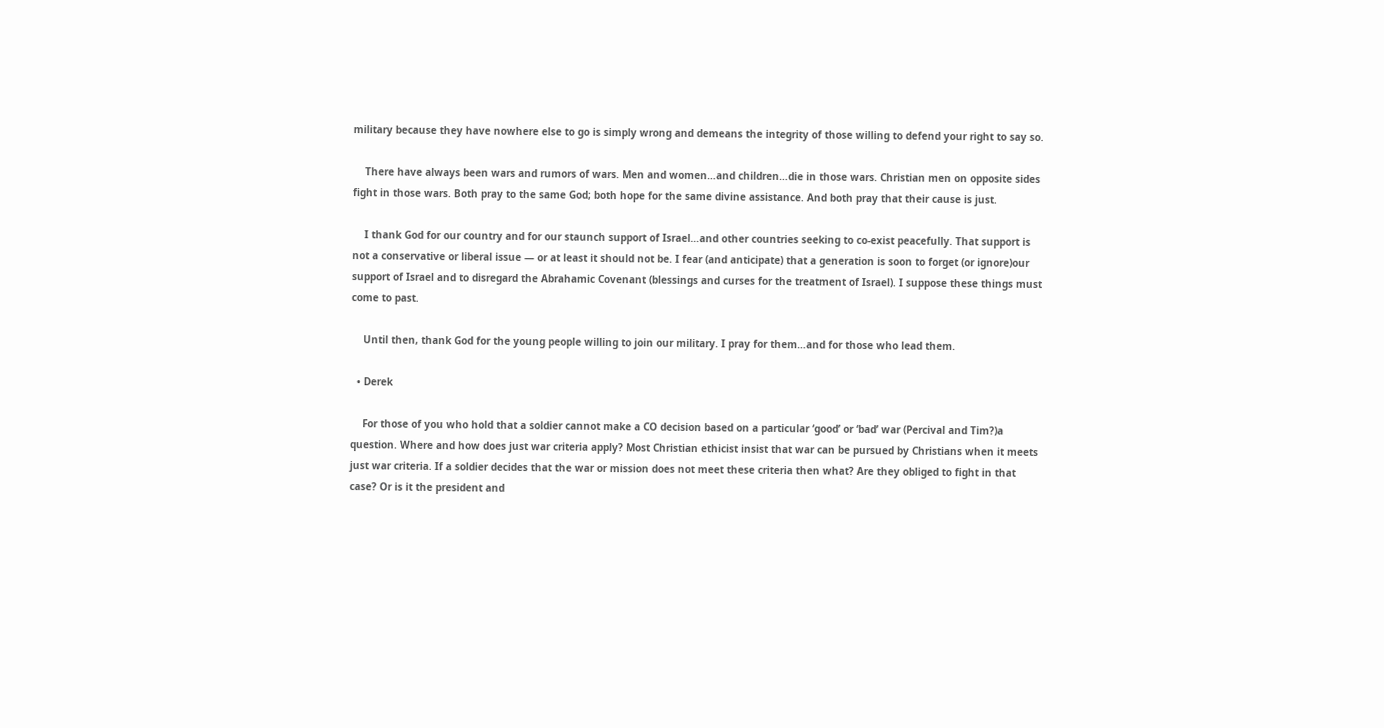military because they have nowhere else to go is simply wrong and demeans the integrity of those willing to defend your right to say so.

    There have always been wars and rumors of wars. Men and women…and children…die in those wars. Christian men on opposite sides fight in those wars. Both pray to the same God; both hope for the same divine assistance. And both pray that their cause is just.

    I thank God for our country and for our staunch support of Israel…and other countries seeking to co-exist peacefully. That support is not a conservative or liberal issue — or at least it should not be. I fear (and anticipate) that a generation is soon to forget (or ignore)our support of Israel and to disregard the Abrahamic Covenant (blessings and curses for the treatment of Israel). I suppose these things must come to past.

    Until then, thank God for the young people willing to join our military. I pray for them…and for those who lead them.

  • Derek

    For those of you who hold that a soldier cannot make a CO decision based on a particular ‘good’ or ‘bad’ war (Percival and Tim?)a question. Where and how does just war criteria apply? Most Christian ethicist insist that war can be pursued by Christians when it meets just war criteria. If a soldier decides that the war or mission does not meet these criteria then what? Are they obliged to fight in that case? Or is it the president and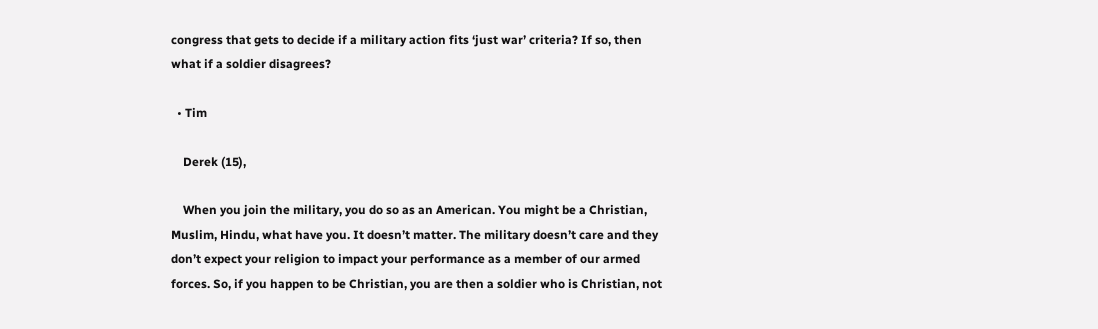congress that gets to decide if a military action fits ‘just war’ criteria? If so, then what if a soldier disagrees?

  • Tim

    Derek (15),

    When you join the military, you do so as an American. You might be a Christian, Muslim, Hindu, what have you. It doesn’t matter. The military doesn’t care and they don’t expect your religion to impact your performance as a member of our armed forces. So, if you happen to be Christian, you are then a soldier who is Christian, not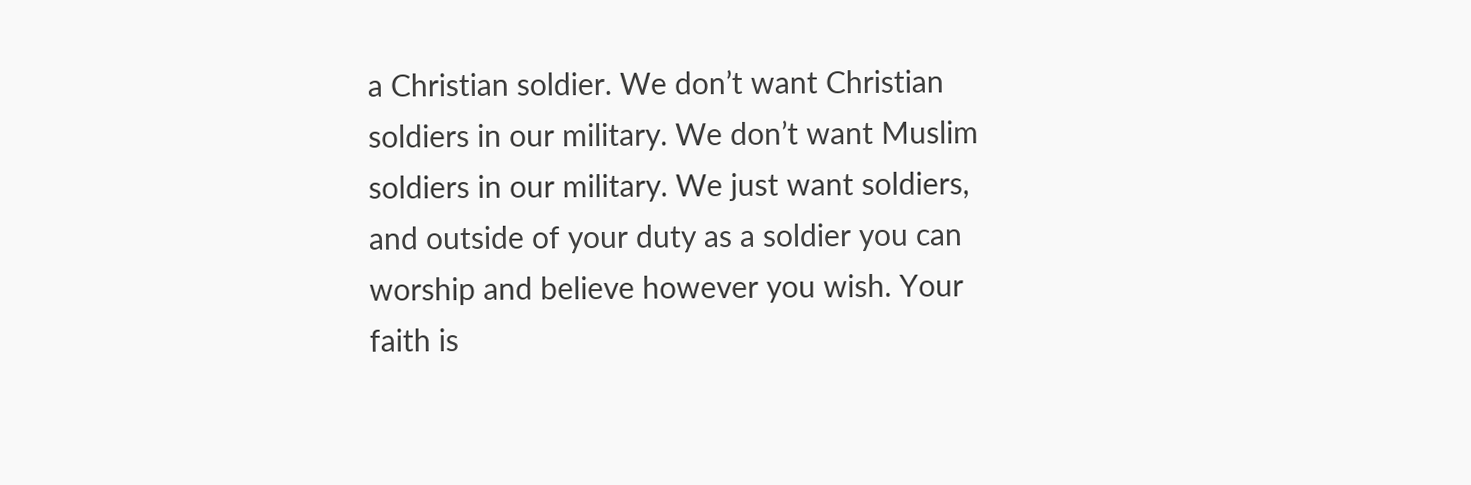a Christian soldier. We don’t want Christian soldiers in our military. We don’t want Muslim soldiers in our military. We just want soldiers, and outside of your duty as a soldier you can worship and believe however you wish. Your faith is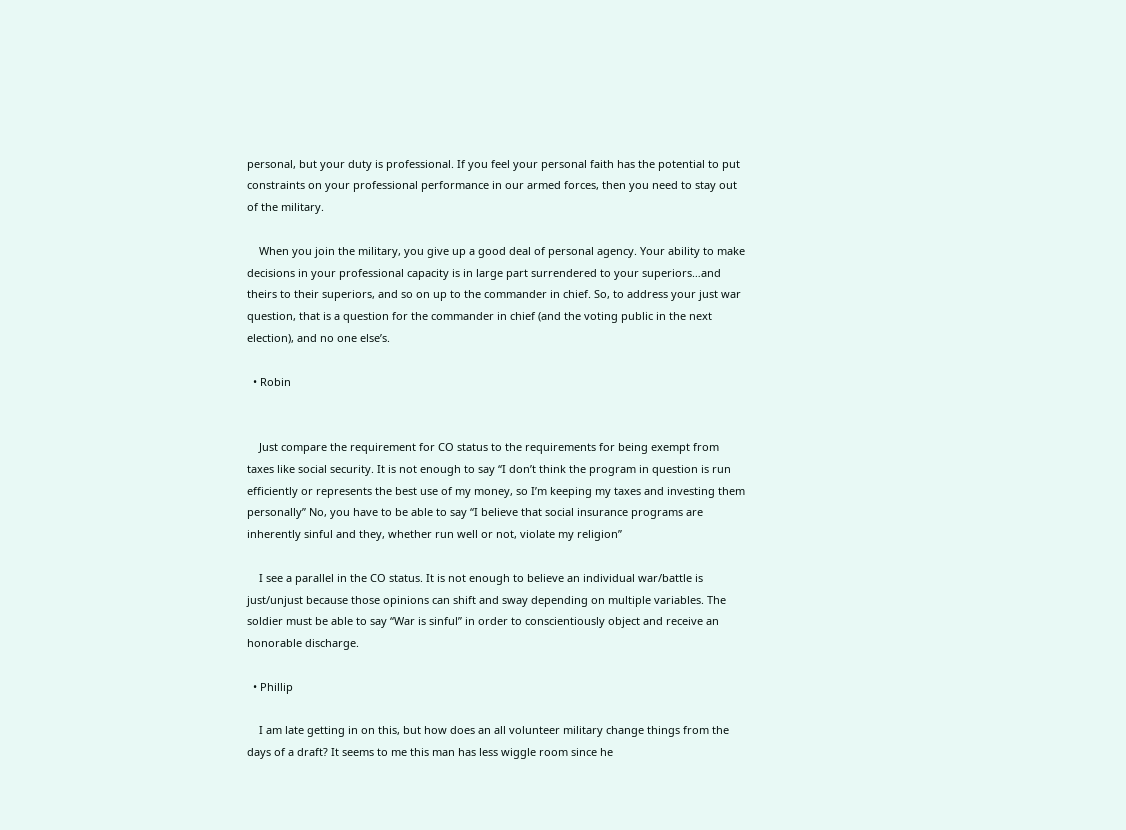personal, but your duty is professional. If you feel your personal faith has the potential to put constraints on your professional performance in our armed forces, then you need to stay out of the military.

    When you join the military, you give up a good deal of personal agency. Your ability to make decisions in your professional capacity is in large part surrendered to your superiors…and theirs to their superiors, and so on up to the commander in chief. So, to address your just war question, that is a question for the commander in chief (and the voting public in the next election), and no one else’s.

  • Robin


    Just compare the requirement for CO status to the requirements for being exempt from taxes like social security. It is not enough to say “I don’t think the program in question is run efficiently or represents the best use of my money, so I’m keeping my taxes and investing them personally” No, you have to be able to say “I believe that social insurance programs are inherently sinful and they, whether run well or not, violate my religion”

    I see a parallel in the CO status. It is not enough to believe an individual war/battle is just/unjust because those opinions can shift and sway depending on multiple variables. The soldier must be able to say “War is sinful” in order to conscientiously object and receive an honorable discharge.

  • Phillip

    I am late getting in on this, but how does an all volunteer military change things from the days of a draft? It seems to me this man has less wiggle room since he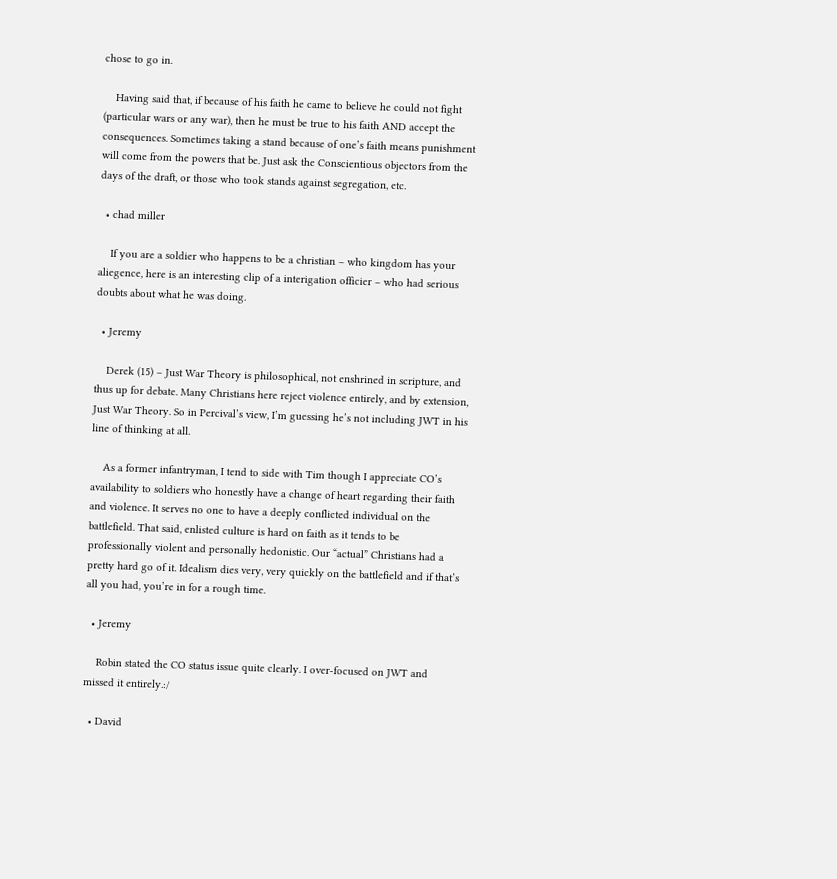chose to go in.

    Having said that, if because of his faith he came to believe he could not fight (particular wars or any war), then he must be true to his faith AND accept the consequences. Sometimes taking a stand because of one’s faith means punishment will come from the powers that be. Just ask the Conscientious objectors from the days of the draft, or those who took stands against segregation, etc.

  • chad miller

    If you are a soldier who happens to be a christian – who kingdom has your aliegence, here is an interesting clip of a interigation officier – who had serious doubts about what he was doing.

  • Jeremy

    Derek (15) – Just War Theory is philosophical, not enshrined in scripture, and thus up for debate. Many Christians here reject violence entirely, and by extension, Just War Theory. So in Percival’s view, I’m guessing he’s not including JWT in his line of thinking at all.

    As a former infantryman, I tend to side with Tim though I appreciate CO’s availability to soldiers who honestly have a change of heart regarding their faith and violence. It serves no one to have a deeply conflicted individual on the battlefield. That said, enlisted culture is hard on faith as it tends to be professionally violent and personally hedonistic. Our “actual” Christians had a pretty hard go of it. Idealism dies very, very quickly on the battlefield and if that’s all you had, you’re in for a rough time.

  • Jeremy

    Robin stated the CO status issue quite clearly. I over-focused on JWT and missed it entirely.:/

  • David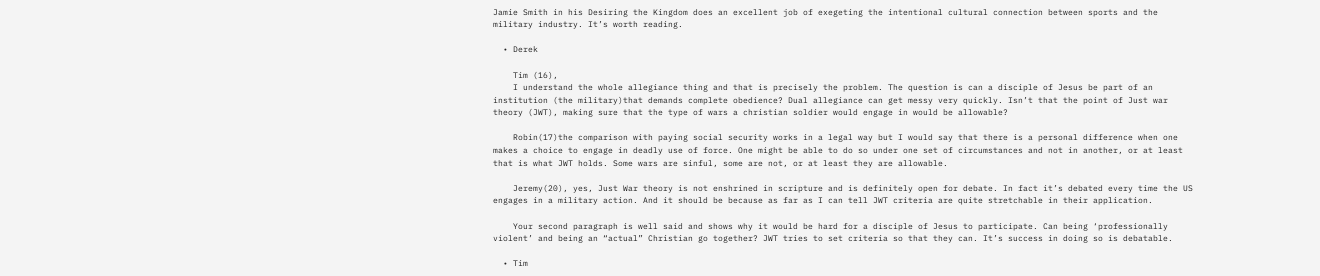Jamie Smith in his Desiring the Kingdom does an excellent job of exegeting the intentional cultural connection between sports and the military industry. It’s worth reading.

  • Derek

    Tim (16),
    I understand the whole allegiance thing and that is precisely the problem. The question is can a disciple of Jesus be part of an institution (the military)that demands complete obedience? Dual allegiance can get messy very quickly. Isn’t that the point of Just war theory (JWT), making sure that the type of wars a christian soldier would engage in would be allowable?

    Robin(17)the comparison with paying social security works in a legal way but I would say that there is a personal difference when one makes a choice to engage in deadly use of force. One might be able to do so under one set of circumstances and not in another, or at least that is what JWT holds. Some wars are sinful, some are not, or at least they are allowable.

    Jeremy(20), yes, Just War theory is not enshrined in scripture and is definitely open for debate. In fact it’s debated every time the US engages in a military action. And it should be because as far as I can tell JWT criteria are quite stretchable in their application.

    Your second paragraph is well said and shows why it would be hard for a disciple of Jesus to participate. Can being ‘professionally violent’ and being an “actual” Christian go together? JWT tries to set criteria so that they can. It’s success in doing so is debatable.

  • Tim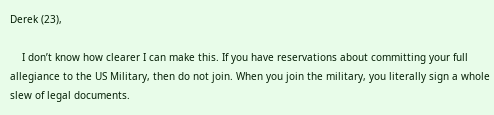Derek (23),

    I don’t know how clearer I can make this. If you have reservations about committing your full allegiance to the US Military, then do not join. When you join the military, you literally sign a whole slew of legal documents.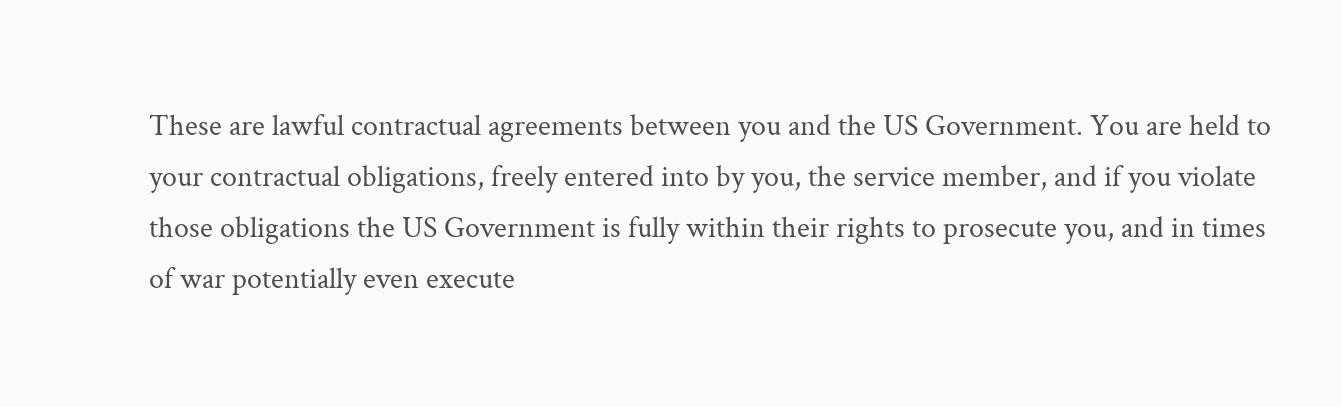These are lawful contractual agreements between you and the US Government. You are held to your contractual obligations, freely entered into by you, the service member, and if you violate those obligations the US Government is fully within their rights to prosecute you, and in times of war potentially even execute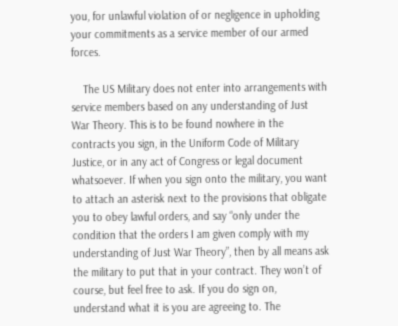you, for unlawful violation of or negligence in upholding your commitments as a service member of our armed forces.

    The US Military does not enter into arrangements with service members based on any understanding of Just War Theory. This is to be found nowhere in the contracts you sign, in the Uniform Code of Military Justice, or in any act of Congress or legal document whatsoever. If when you sign onto the military, you want to attach an asterisk next to the provisions that obligate you to obey lawful orders, and say “only under the condition that the orders I am given comply with my understanding of Just War Theory”, then by all means ask the military to put that in your contract. They won’t of course, but feel free to ask. If you do sign on, understand what it is you are agreeing to. The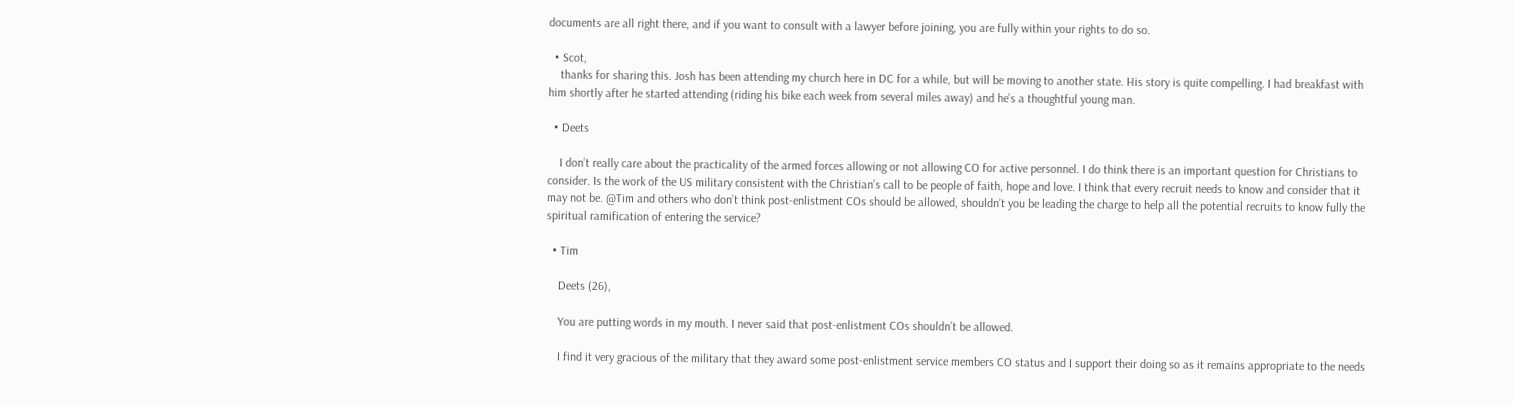documents are all right there, and if you want to consult with a lawyer before joining, you are fully within your rights to do so.

  • Scot,
    thanks for sharing this. Josh has been attending my church here in DC for a while, but will be moving to another state. His story is quite compelling. I had breakfast with him shortly after he started attending (riding his bike each week from several miles away) and he’s a thoughtful young man.

  • Deets

    I don’t really care about the practicality of the armed forces allowing or not allowing CO for active personnel. I do think there is an important question for Christians to consider. Is the work of the US military consistent with the Christian’s call to be people of faith, hope and love. I think that every recruit needs to know and consider that it may not be. @Tim and others who don’t think post-enlistment COs should be allowed, shouldn’t you be leading the charge to help all the potential recruits to know fully the spiritual ramification of entering the service?

  • Tim

    Deets (26),

    You are putting words in my mouth. I never said that post-enlistment COs shouldn’t be allowed.

    I find it very gracious of the military that they award some post-enlistment service members CO status and I support their doing so as it remains appropriate to the needs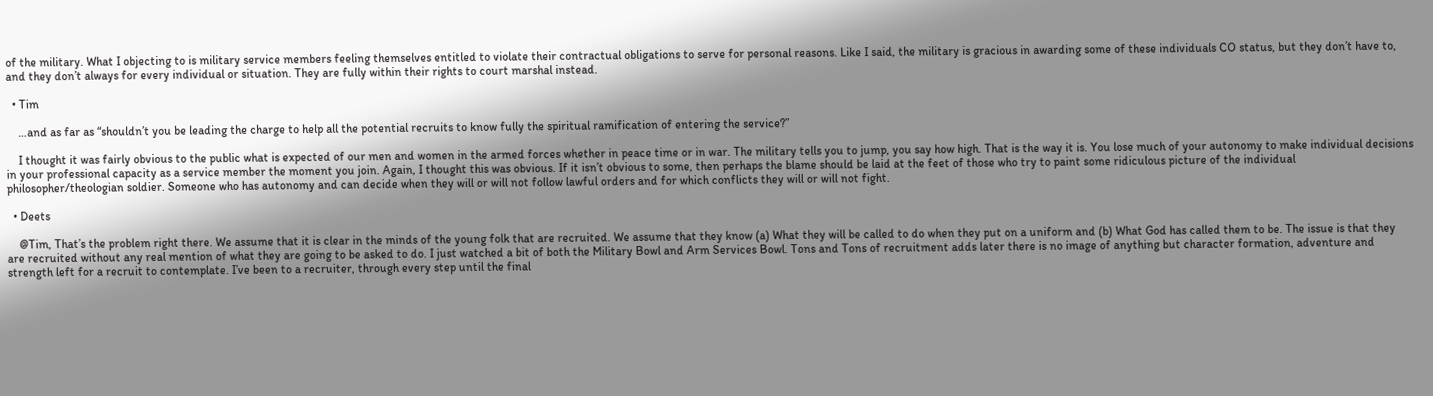of the military. What I objecting to is military service members feeling themselves entitled to violate their contractual obligations to serve for personal reasons. Like I said, the military is gracious in awarding some of these individuals CO status, but they don’t have to, and they don’t always for every individual or situation. They are fully within their rights to court marshal instead.

  • Tim

    …and as far as “shouldn’t you be leading the charge to help all the potential recruits to know fully the spiritual ramification of entering the service?”

    I thought it was fairly obvious to the public what is expected of our men and women in the armed forces whether in peace time or in war. The military tells you to jump, you say how high. That is the way it is. You lose much of your autonomy to make individual decisions in your professional capacity as a service member the moment you join. Again, I thought this was obvious. If it isn’t obvious to some, then perhaps the blame should be laid at the feet of those who try to paint some ridiculous picture of the individual philosopher/theologian soldier. Someone who has autonomy and can decide when they will or will not follow lawful orders and for which conflicts they will or will not fight.

  • Deets

    @Tim, That’s the problem right there. We assume that it is clear in the minds of the young folk that are recruited. We assume that they know (a) What they will be called to do when they put on a uniform and (b) What God has called them to be. The issue is that they are recruited without any real mention of what they are going to be asked to do. I just watched a bit of both the Military Bowl and Arm Services Bowl. Tons and Tons of recruitment adds later there is no image of anything but character formation, adventure and strength left for a recruit to contemplate. I’ve been to a recruiter, through every step until the final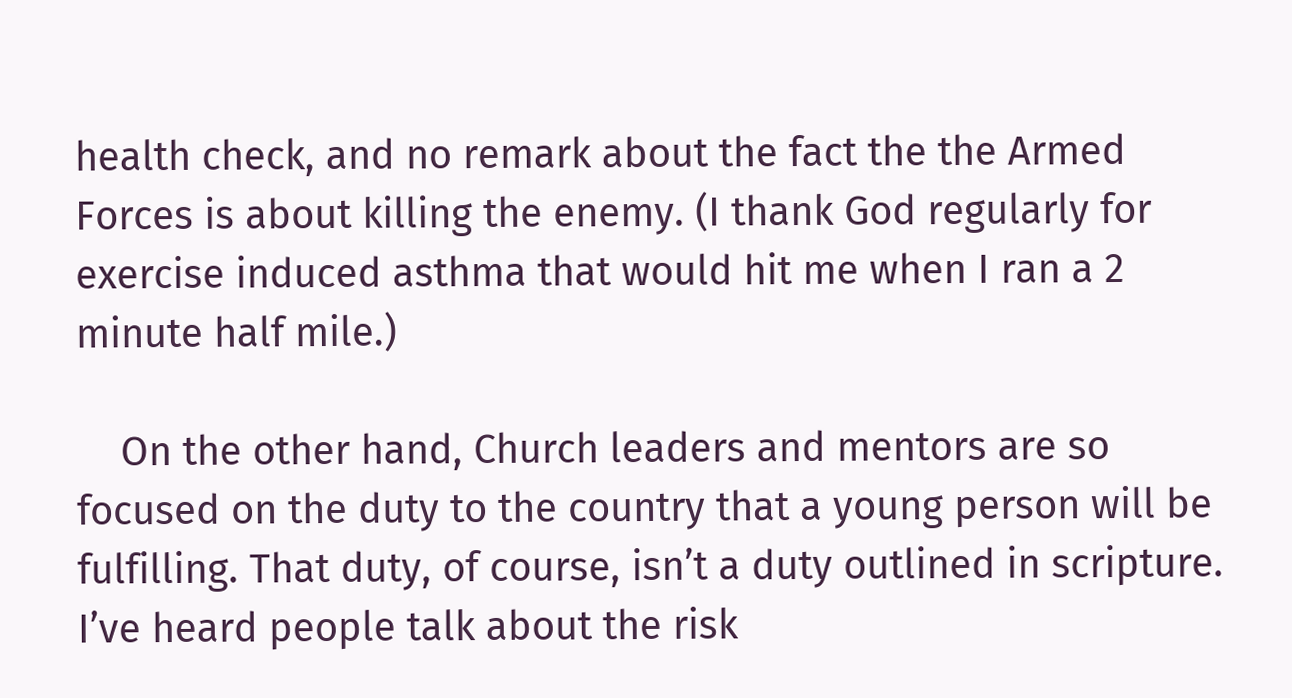health check, and no remark about the fact the the Armed Forces is about killing the enemy. (I thank God regularly for exercise induced asthma that would hit me when I ran a 2 minute half mile.)

    On the other hand, Church leaders and mentors are so focused on the duty to the country that a young person will be fulfilling. That duty, of course, isn’t a duty outlined in scripture. I’ve heard people talk about the risk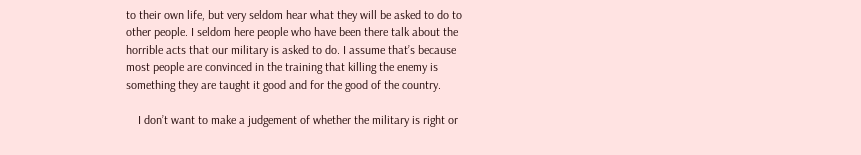to their own life, but very seldom hear what they will be asked to do to other people. I seldom here people who have been there talk about the horrible acts that our military is asked to do. I assume that’s because most people are convinced in the training that killing the enemy is something they are taught it good and for the good of the country.

    I don’t want to make a judgement of whether the military is right or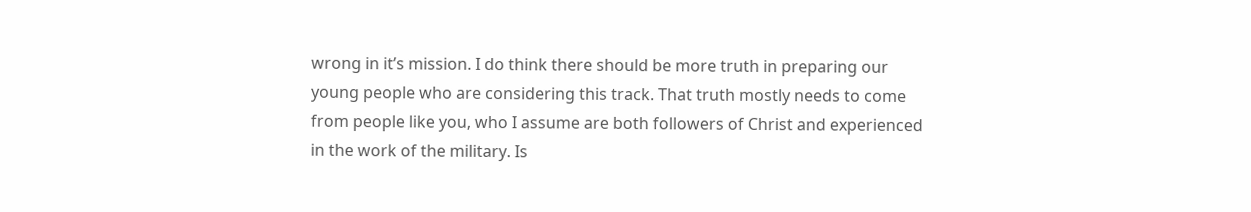wrong in it’s mission. I do think there should be more truth in preparing our young people who are considering this track. That truth mostly needs to come from people like you, who I assume are both followers of Christ and experienced in the work of the military. Is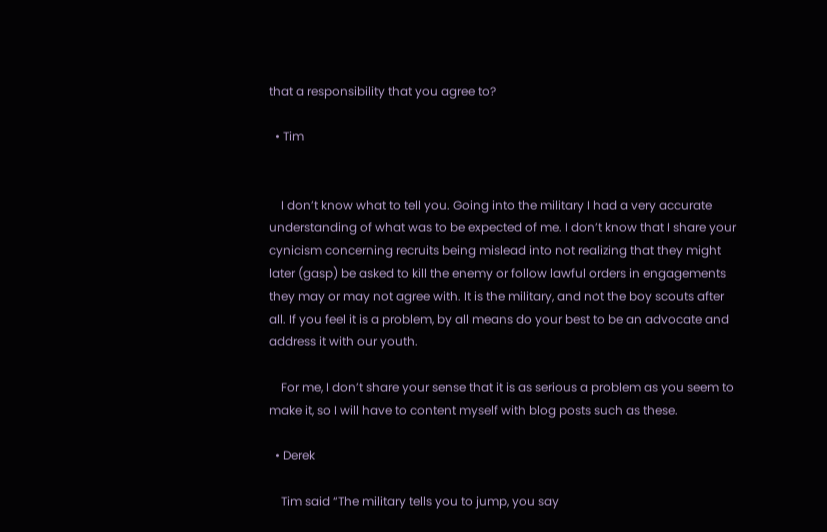that a responsibility that you agree to?

  • Tim


    I don’t know what to tell you. Going into the military I had a very accurate understanding of what was to be expected of me. I don’t know that I share your cynicism concerning recruits being mislead into not realizing that they might later (gasp) be asked to kill the enemy or follow lawful orders in engagements they may or may not agree with. It is the military, and not the boy scouts after all. If you feel it is a problem, by all means do your best to be an advocate and address it with our youth.

    For me, I don’t share your sense that it is as serious a problem as you seem to make it, so I will have to content myself with blog posts such as these.

  • Derek

    Tim said “The military tells you to jump, you say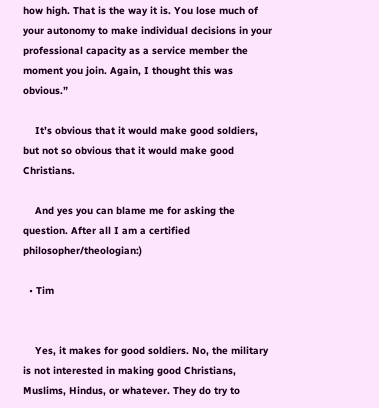how high. That is the way it is. You lose much of your autonomy to make individual decisions in your professional capacity as a service member the moment you join. Again, I thought this was obvious.”

    It’s obvious that it would make good soldiers, but not so obvious that it would make good Christians.

    And yes you can blame me for asking the question. After all I am a certified philosopher/theologian:)

  • Tim


    Yes, it makes for good soldiers. No, the military is not interested in making good Christians, Muslims, Hindus, or whatever. They do try to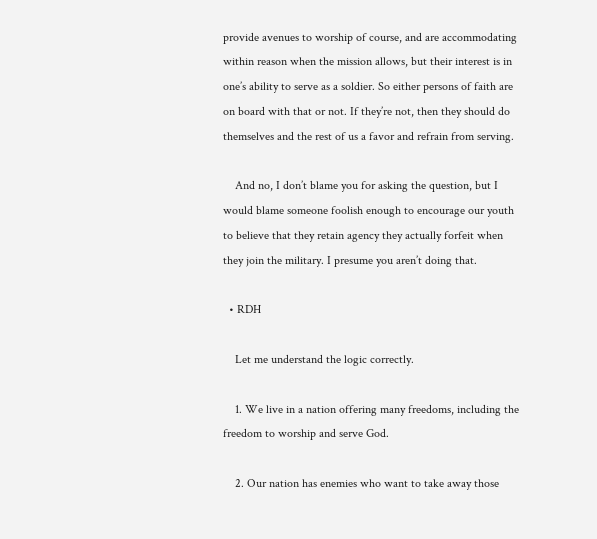provide avenues to worship of course, and are accommodating within reason when the mission allows, but their interest is in one’s ability to serve as a soldier. So either persons of faith are on board with that or not. If they’re not, then they should do themselves and the rest of us a favor and refrain from serving.

    And no, I don’t blame you for asking the question, but I would blame someone foolish enough to encourage our youth to believe that they retain agency they actually forfeit when they join the military. I presume you aren’t doing that.

  • RDH

    Let me understand the logic correctly.

    1. We live in a nation offering many freedoms, including the freedom to worship and serve God.

    2. Our nation has enemies who want to take away those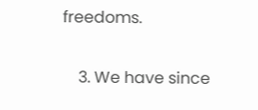freedoms.

    3. We have since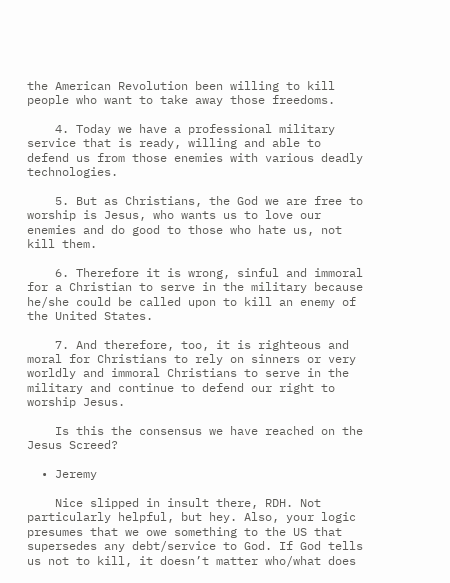the American Revolution been willing to kill people who want to take away those freedoms.

    4. Today we have a professional military service that is ready, willing and able to defend us from those enemies with various deadly technologies.

    5. But as Christians, the God we are free to worship is Jesus, who wants us to love our enemies and do good to those who hate us, not kill them.

    6. Therefore it is wrong, sinful and immoral for a Christian to serve in the military because he/she could be called upon to kill an enemy of the United States.

    7. And therefore, too, it is righteous and moral for Christians to rely on sinners or very worldly and immoral Christians to serve in the military and continue to defend our right to worship Jesus.

    Is this the consensus we have reached on the Jesus Screed?

  • Jeremy

    Nice slipped in insult there, RDH. Not particularly helpful, but hey. Also, your logic presumes that we owe something to the US that supersedes any debt/service to God. If God tells us not to kill, it doesn’t matter who/what does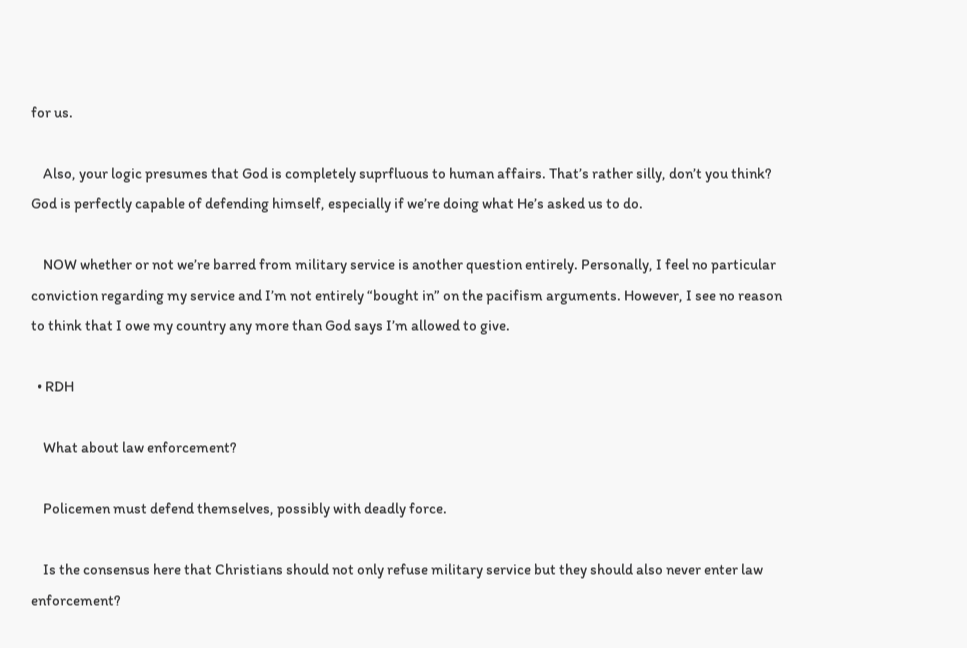for us.

    Also, your logic presumes that God is completely suprfluous to human affairs. That’s rather silly, don’t you think? God is perfectly capable of defending himself, especially if we’re doing what He’s asked us to do.

    NOW whether or not we’re barred from military service is another question entirely. Personally, I feel no particular conviction regarding my service and I’m not entirely “bought in” on the pacifism arguments. However, I see no reason to think that I owe my country any more than God says I’m allowed to give.

  • RDH

    What about law enforcement?

    Policemen must defend themselves, possibly with deadly force.

    Is the consensus here that Christians should not only refuse military service but they should also never enter law enforcement?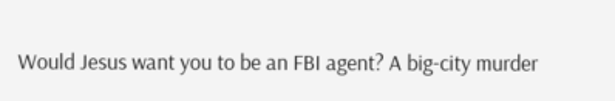Would Jesus want you to be an FBI agent? A big-city murder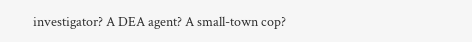investigator? A DEA agent? A small-town cop?